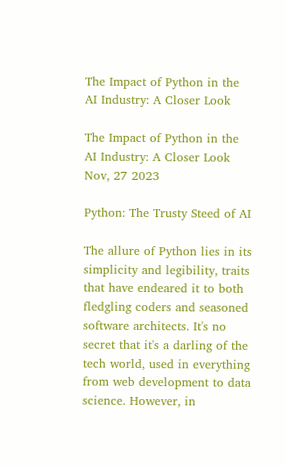The Impact of Python in the AI Industry: A Closer Look

The Impact of Python in the AI Industry: A Closer Look Nov, 27 2023

Python: The Trusty Steed of AI

The allure of Python lies in its simplicity and legibility, traits that have endeared it to both fledgling coders and seasoned software architects. It's no secret that it's a darling of the tech world, used in everything from web development to data science. However, in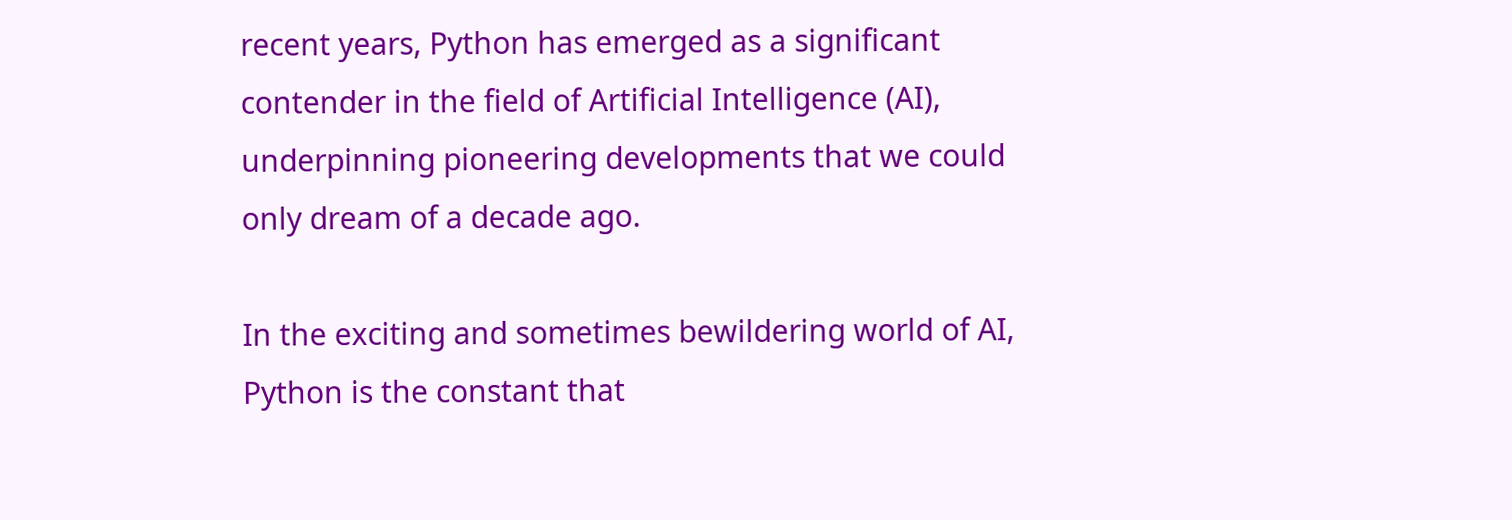recent years, Python has emerged as a significant contender in the field of Artificial Intelligence (AI), underpinning pioneering developments that we could only dream of a decade ago.

In the exciting and sometimes bewildering world of AI, Python is the constant that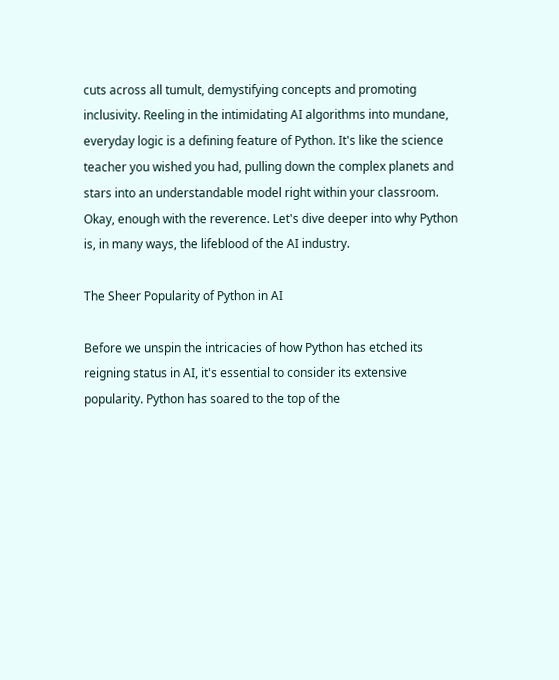cuts across all tumult, demystifying concepts and promoting inclusivity. Reeling in the intimidating AI algorithms into mundane, everyday logic is a defining feature of Python. It's like the science teacher you wished you had, pulling down the complex planets and stars into an understandable model right within your classroom. Okay, enough with the reverence. Let's dive deeper into why Python is, in many ways, the lifeblood of the AI industry.

The Sheer Popularity of Python in AI

Before we unspin the intricacies of how Python has etched its reigning status in AI, it's essential to consider its extensive popularity. Python has soared to the top of the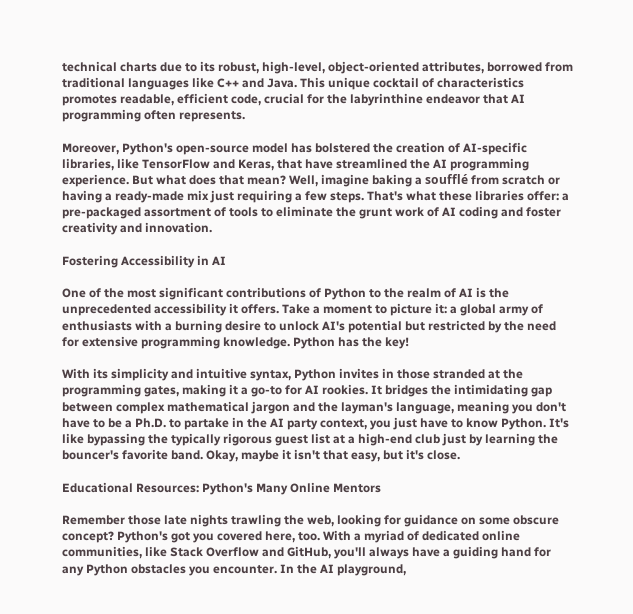technical charts due to its robust, high-level, object-oriented attributes, borrowed from traditional languages like C++ and Java. This unique cocktail of characteristics promotes readable, efficient code, crucial for the labyrinthine endeavor that AI programming often represents.

Moreover, Python's open-source model has bolstered the creation of AI-specific libraries, like TensorFlow and Keras, that have streamlined the AI programming experience. But what does that mean? Well, imagine baking a soufflé from scratch or having a ready-made mix just requiring a few steps. That's what these libraries offer: a pre-packaged assortment of tools to eliminate the grunt work of AI coding and foster creativity and innovation.

Fostering Accessibility in AI

One of the most significant contributions of Python to the realm of AI is the unprecedented accessibility it offers. Take a moment to picture it: a global army of enthusiasts with a burning desire to unlock AI's potential but restricted by the need for extensive programming knowledge. Python has the key!

With its simplicity and intuitive syntax, Python invites in those stranded at the programming gates, making it a go-to for AI rookies. It bridges the intimidating gap between complex mathematical jargon and the layman's language, meaning you don't have to be a Ph.D. to partake in the AI party context, you just have to know Python. It's like bypassing the typically rigorous guest list at a high-end club just by learning the bouncer's favorite band. Okay, maybe it isn't that easy, but it's close.

Educational Resources: Python's Many Online Mentors

Remember those late nights trawling the web, looking for guidance on some obscure concept? Python's got you covered here, too. With a myriad of dedicated online communities, like Stack Overflow and GitHub, you'll always have a guiding hand for any Python obstacles you encounter. In the AI playground,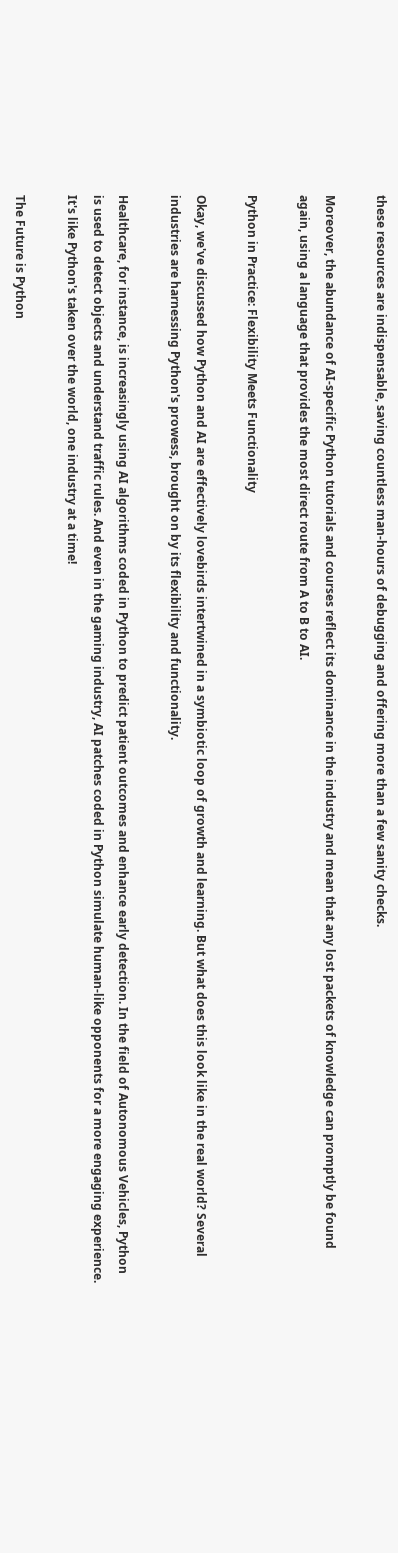these resources are indispensable, saving countless man-hours of debugging and offering more than a few sanity checks.

Moreover, the abundance of AI-specific Python tutorials and courses reflect its dominance in the industry and mean that any lost packets of knowledge can promptly be found again, using a language that provides the most direct route from A to B to AI.

Python in Practice: Flexibility Meets Functionality

Okay, we've discussed how Python and AI are effectively lovebirds intertwined in a symbiotic loop of growth and learning. But what does this look like in the real world? Several industries are harnessing Python's prowess, brought on by its flexibility and functionality.

Healthcare, for instance, is increasingly using AI algorithms coded in Python to predict patient outcomes and enhance early detection. In the field of Autonomous Vehicles, Python is used to detect objects and understand traffic rules. And even in the gaming industry, AI patches coded in Python simulate human-like opponents for a more engaging experience. It's like Python's taken over the world, one industry at a time!

The Future is Python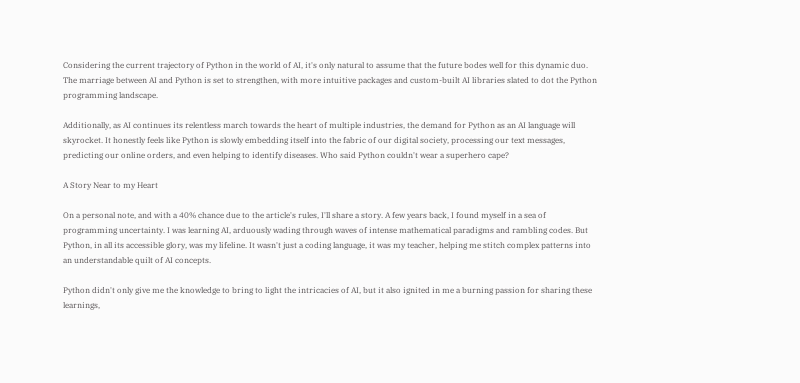Considering the current trajectory of Python in the world of AI, it's only natural to assume that the future bodes well for this dynamic duo. The marriage between AI and Python is set to strengthen, with more intuitive packages and custom-built AI libraries slated to dot the Python programming landscape.

Additionally, as AI continues its relentless march towards the heart of multiple industries, the demand for Python as an AI language will skyrocket. It honestly feels like Python is slowly embedding itself into the fabric of our digital society, processing our text messages, predicting our online orders, and even helping to identify diseases. Who said Python couldn't wear a superhero cape?

A Story Near to my Heart

On a personal note, and with a 40% chance due to the article's rules, I'll share a story. A few years back, I found myself in a sea of programming uncertainty. I was learning AI, arduously wading through waves of intense mathematical paradigms and rambling codes. But Python, in all its accessible glory, was my lifeline. It wasn't just a coding language, it was my teacher, helping me stitch complex patterns into an understandable quilt of AI concepts.

Python didn't only give me the knowledge to bring to light the intricacies of AI, but it also ignited in me a burning passion for sharing these learnings,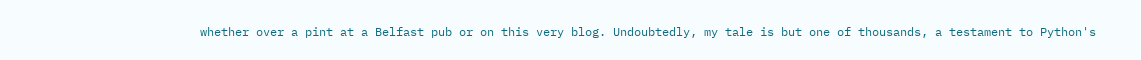whether over a pint at a Belfast pub or on this very blog. Undoubtedly, my tale is but one of thousands, a testament to Python's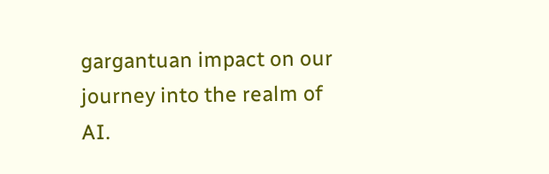gargantuan impact on our journey into the realm of AI.